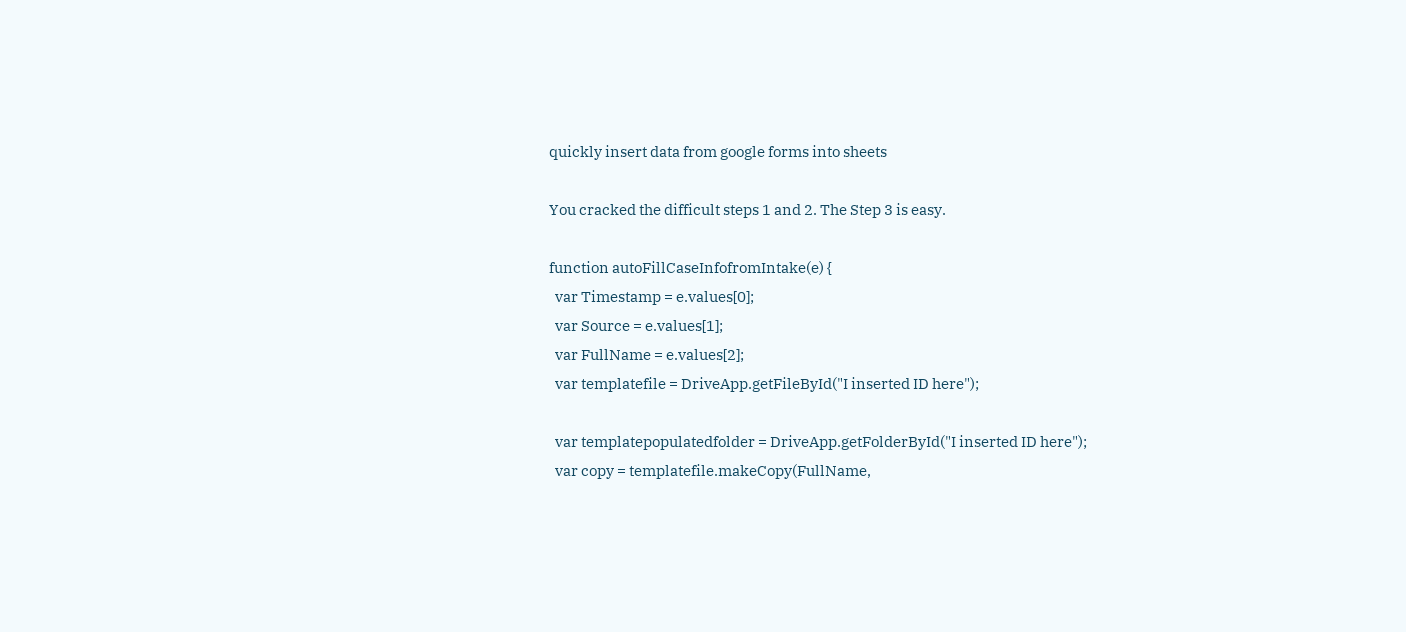quickly insert data from google forms into sheets

You cracked the difficult steps 1 and 2. The Step 3 is easy.

function autoFillCaseInfofromIntake(e) {
  var Timestamp = e.values[0];
  var Source = e.values[1];
  var FullName = e.values[2];
  var templatefile = DriveApp.getFileById("I inserted ID here");

  var templatepopulatedfolder = DriveApp.getFolderById("I inserted ID here");
  var copy = templatefile.makeCopy(FullName,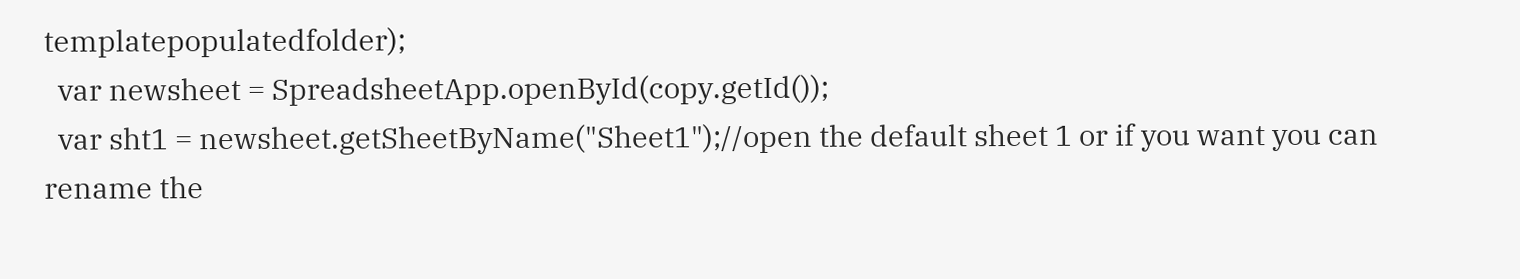templatepopulatedfolder);
  var newsheet = SpreadsheetApp.openById(copy.getId());
  var sht1 = newsheet.getSheetByName("Sheet1");//open the default sheet 1 or if you want you can rename the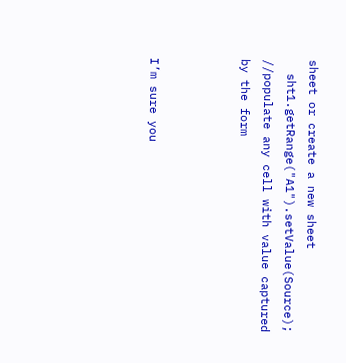sheet or create a new sheet
  sht1.getRange("A1").setValue(Source); //populate any cell with value captured by the form



I’m sure you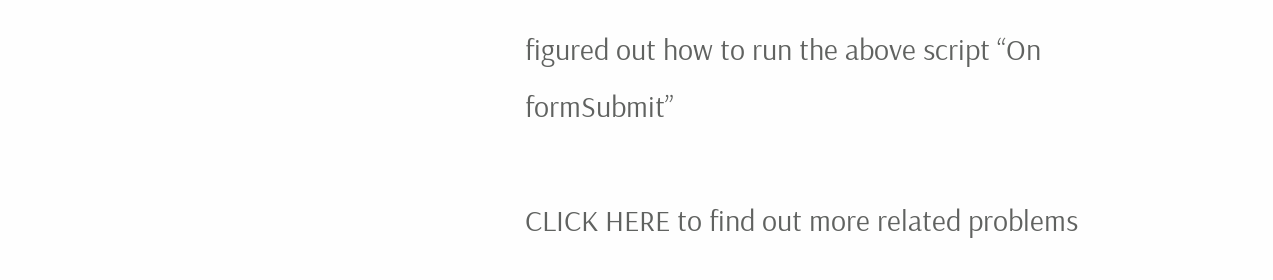figured out how to run the above script “On formSubmit”

CLICK HERE to find out more related problems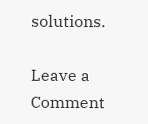solutions.

Leave a Comment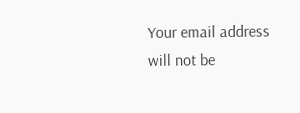Your email address will not be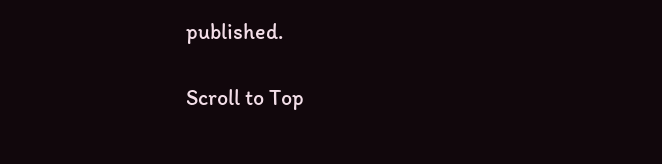published.

Scroll to Top